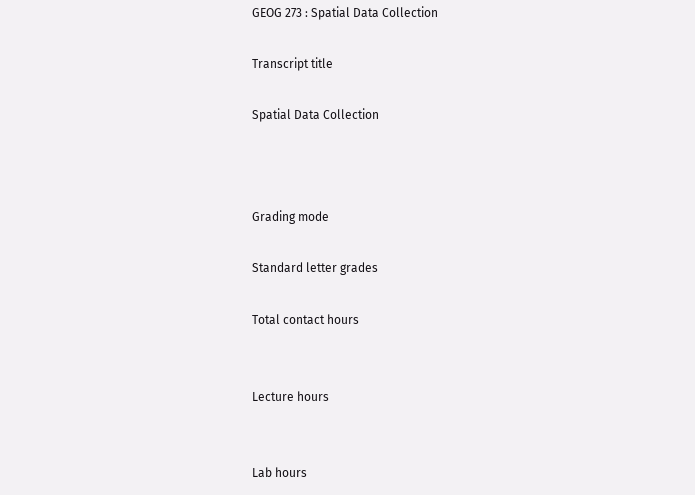GEOG 273 : Spatial Data Collection

Transcript title

Spatial Data Collection



Grading mode

Standard letter grades

Total contact hours


Lecture hours


Lab hours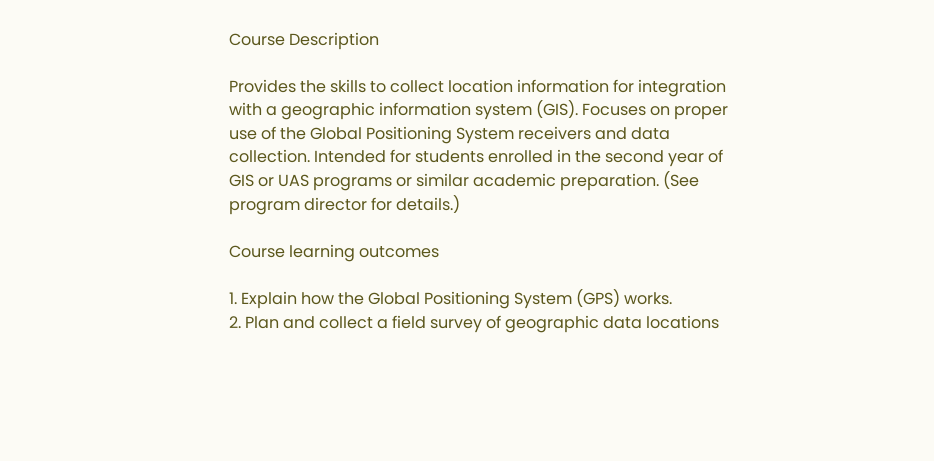Course Description

Provides the skills to collect location information for integration with a geographic information system (GIS). Focuses on proper use of the Global Positioning System receivers and data collection. Intended for students enrolled in the second year of GIS or UAS programs or similar academic preparation. (See program director for details.)

Course learning outcomes

1. Explain how the Global Positioning System (GPS) works.
2. Plan and collect a field survey of geographic data locations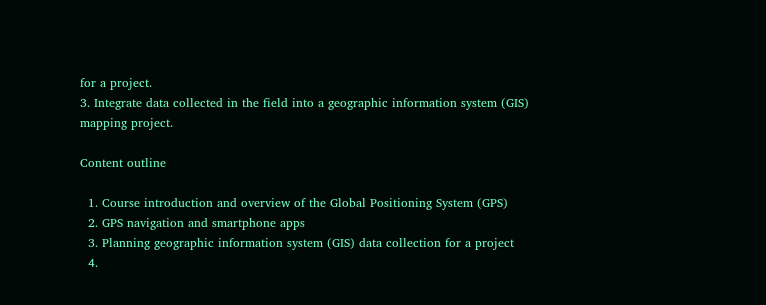for a project.
3. Integrate data collected in the field into a geographic information system (GIS) mapping project.

Content outline

  1. Course introduction and overview of the Global Positioning System (GPS)
  2. GPS navigation and smartphone apps
  3. Planning geographic information system (GIS) data collection for a project
  4.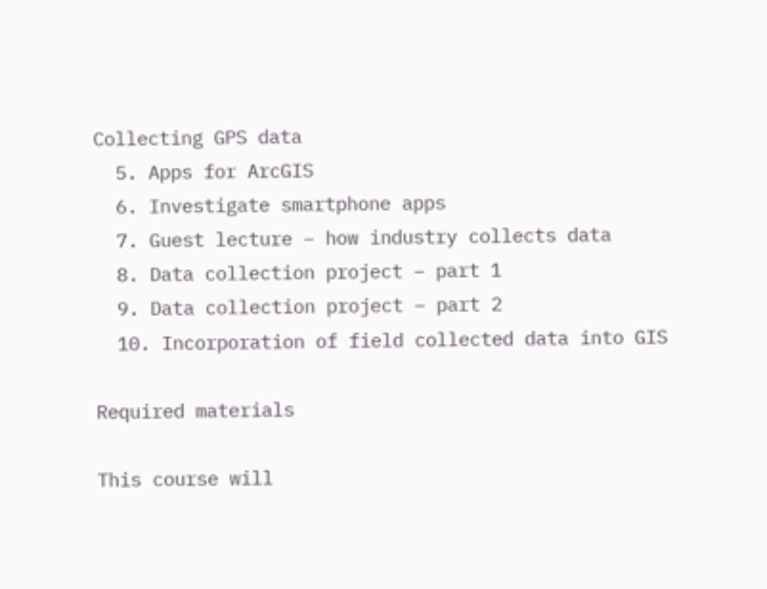Collecting GPS data
  5. Apps for ArcGIS
  6. Investigate smartphone apps
  7. Guest lecture – how industry collects data
  8. Data collection project – part 1
  9. Data collection project – part 2
  10. Incorporation of field collected data into GIS

Required materials

This course will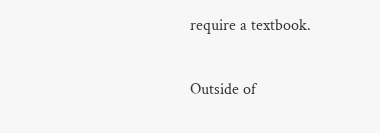require a textbook.

Outside of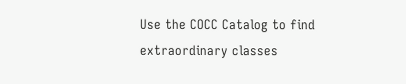Use the COCC Catalog to find extraordinary classes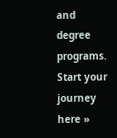and degree programs. Start your journey here »